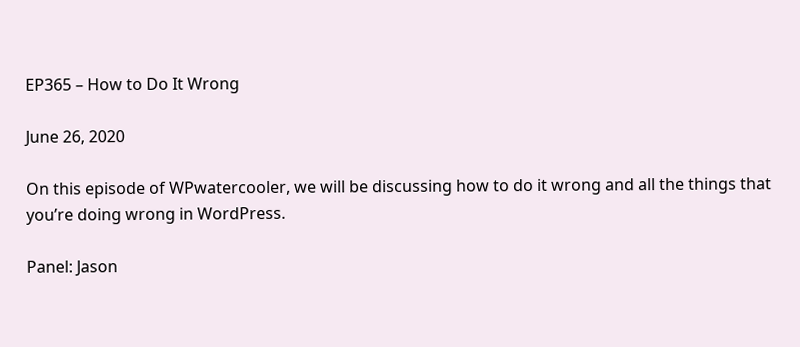EP365 – How to Do It Wrong

June 26, 2020

On this episode of WPwatercooler, we will be discussing how to do it wrong and all the things that you’re doing wrong in WordPress.

Panel: Jason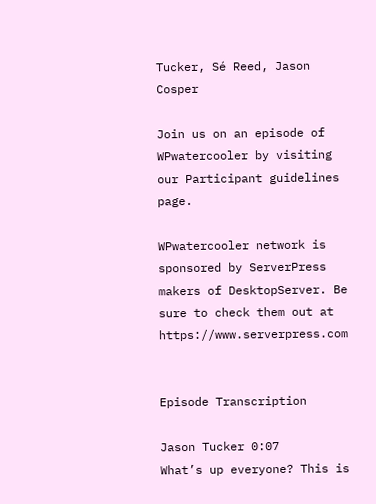Tucker, Sé Reed, Jason Cosper

Join us on an episode of WPwatercooler by visiting our Participant guidelines page.

WPwatercooler network is sponsored by ServerPress makers of DesktopServer. Be sure to check them out at https://www.serverpress.com


Episode Transcription

Jason Tucker 0:07
What’s up everyone? This is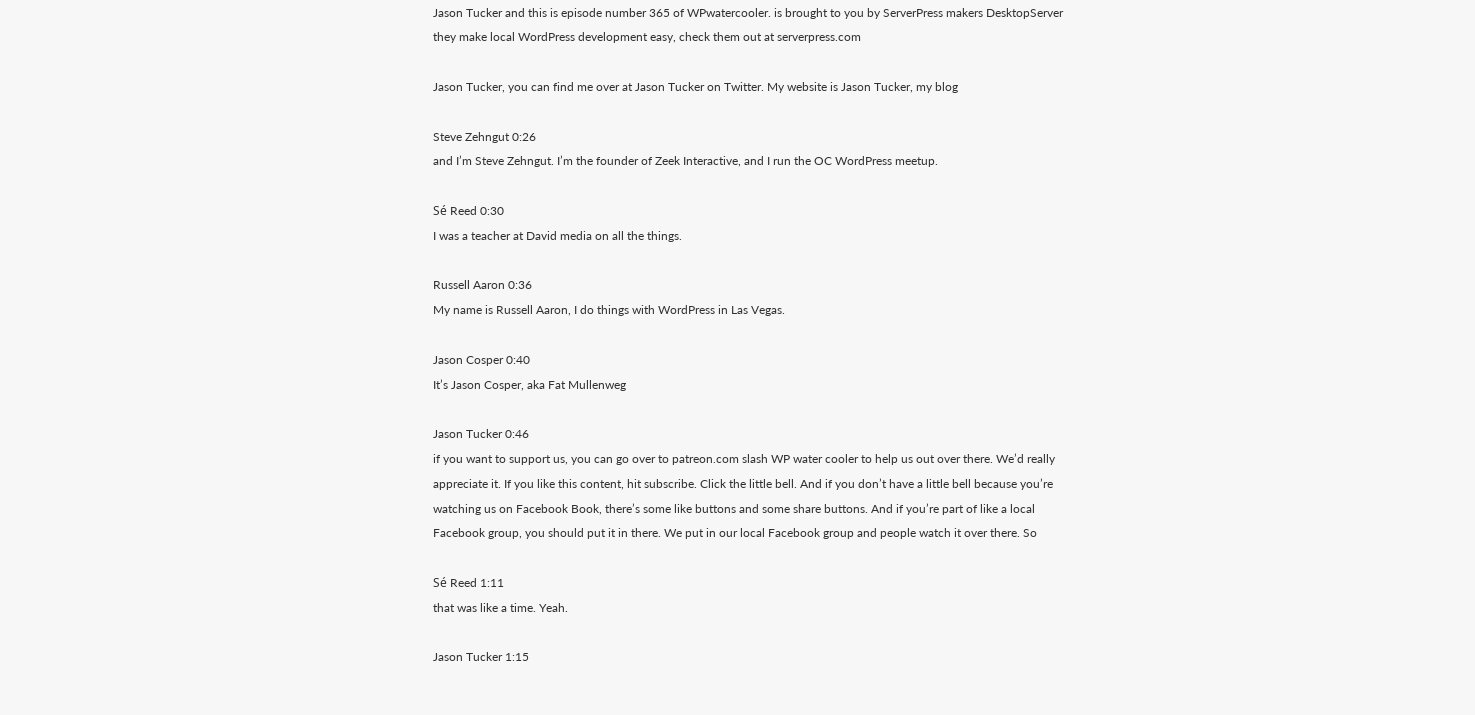Jason Tucker and this is episode number 365 of WPwatercooler. is brought to you by ServerPress makers DesktopServer they make local WordPress development easy, check them out at serverpress.com

Jason Tucker, you can find me over at Jason Tucker on Twitter. My website is Jason Tucker, my blog

Steve Zehngut 0:26
and I’m Steve Zehngut. I’m the founder of Zeek Interactive, and I run the OC WordPress meetup.

Sé Reed 0:30
I was a teacher at David media on all the things.

Russell Aaron 0:36
My name is Russell Aaron, I do things with WordPress in Las Vegas.

Jason Cosper 0:40
It’s Jason Cosper, aka Fat Mullenweg

Jason Tucker 0:46
if you want to support us, you can go over to patreon.com slash WP water cooler to help us out over there. We’d really appreciate it. If you like this content, hit subscribe. Click the little bell. And if you don’t have a little bell because you’re watching us on Facebook Book, there’s some like buttons and some share buttons. And if you’re part of like a local Facebook group, you should put it in there. We put in our local Facebook group and people watch it over there. So

Sé Reed 1:11
that was like a time. Yeah.

Jason Tucker 1:15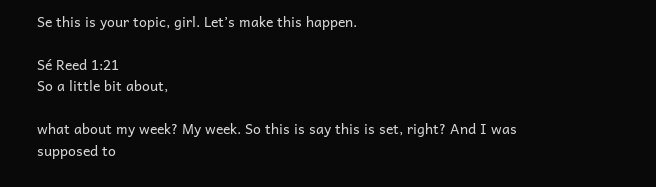Se this is your topic, girl. Let’s make this happen.

Sé Reed 1:21
So a little bit about,

what about my week? My week. So this is say this is set, right? And I was supposed to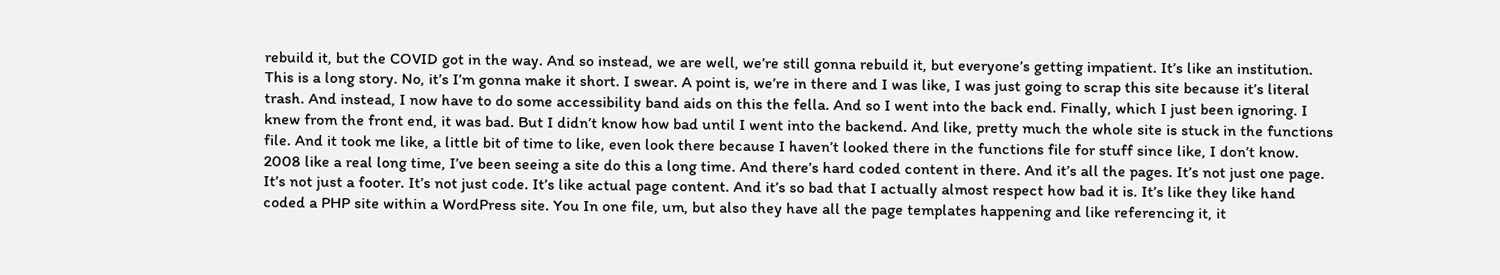rebuild it, but the COVID got in the way. And so instead, we are well, we’re still gonna rebuild it, but everyone’s getting impatient. It’s like an institution. This is a long story. No, it’s I’m gonna make it short. I swear. A point is, we’re in there and I was like, I was just going to scrap this site because it’s literal trash. And instead, I now have to do some accessibility band aids on this the fella. And so I went into the back end. Finally, which I just been ignoring. I knew from the front end, it was bad. But I didn’t know how bad until I went into the backend. And like, pretty much the whole site is stuck in the functions file. And it took me like, a little bit of time to like, even look there because I haven’t looked there in the functions file for stuff since like, I don’t know. 2008 like a real long time, I’ve been seeing a site do this a long time. And there’s hard coded content in there. And it’s all the pages. It’s not just one page. It’s not just a footer. It’s not just code. It’s like actual page content. And it’s so bad that I actually almost respect how bad it is. It’s like they like hand coded a PHP site within a WordPress site. You In one file, um, but also they have all the page templates happening and like referencing it, it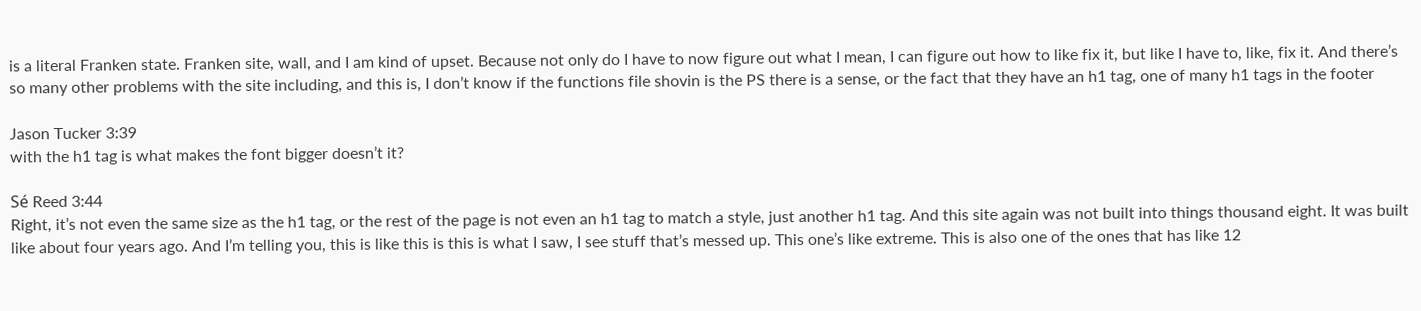is a literal Franken state. Franken site, wall, and I am kind of upset. Because not only do I have to now figure out what I mean, I can figure out how to like fix it, but like I have to, like, fix it. And there’s so many other problems with the site including, and this is, I don’t know if the functions file shovin is the PS there is a sense, or the fact that they have an h1 tag, one of many h1 tags in the footer

Jason Tucker 3:39
with the h1 tag is what makes the font bigger doesn’t it?

Sé Reed 3:44
Right, it’s not even the same size as the h1 tag, or the rest of the page is not even an h1 tag to match a style, just another h1 tag. And this site again was not built into things thousand eight. It was built like about four years ago. And I’m telling you, this is like this is this is what I saw, I see stuff that’s messed up. This one’s like extreme. This is also one of the ones that has like 12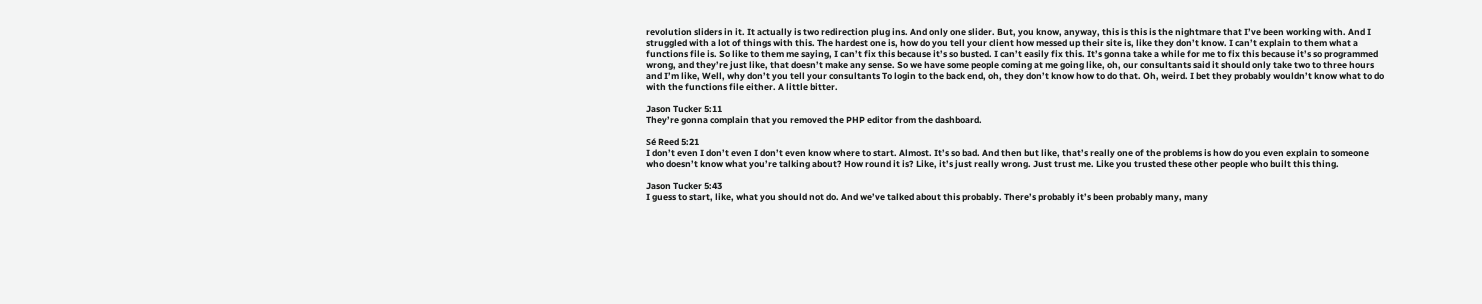revolution sliders in it. It actually is two redirection plug ins. And only one slider. But, you know, anyway, this is this is the nightmare that I’ve been working with. And I struggled with a lot of things with this. The hardest one is, how do you tell your client how messed up their site is, like they don’t know. I can’t explain to them what a functions file is. So like to them me saying, I can’t fix this because it’s so busted. I can’t easily fix this. It’s gonna take a while for me to fix this because it’s so programmed wrong, and they’re just like, that doesn’t make any sense. So we have some people coming at me going like, oh, our consultants said it should only take two to three hours and I’m like, Well, why don’t you tell your consultants To login to the back end, oh, they don’t know how to do that. Oh, weird. I bet they probably wouldn’t know what to do with the functions file either. A little bitter.

Jason Tucker 5:11
They’re gonna complain that you removed the PHP editor from the dashboard.

Sé Reed 5:21
I don’t even I don’t even I don’t even know where to start. Almost. It’s so bad. And then but like, that’s really one of the problems is how do you even explain to someone who doesn’t know what you’re talking about? How round it is? Like, it’s just really wrong. Just trust me. Like you trusted these other people who built this thing.

Jason Tucker 5:43
I guess to start, like, what you should not do. And we’ve talked about this probably. There’s probably it’s been probably many, many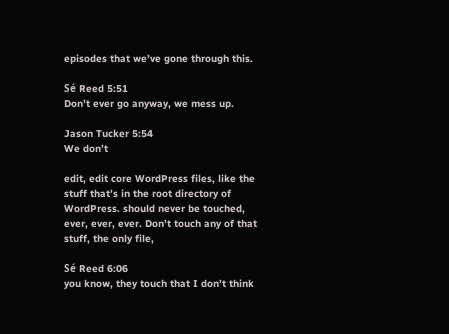episodes that we’ve gone through this.

Sé Reed 5:51
Don’t ever go anyway, we mess up.

Jason Tucker 5:54
We don’t

edit, edit core WordPress files, like the stuff that’s in the root directory of WordPress. should never be touched, ever, ever, ever. Don’t touch any of that stuff, the only file,

Sé Reed 6:06
you know, they touch that I don’t think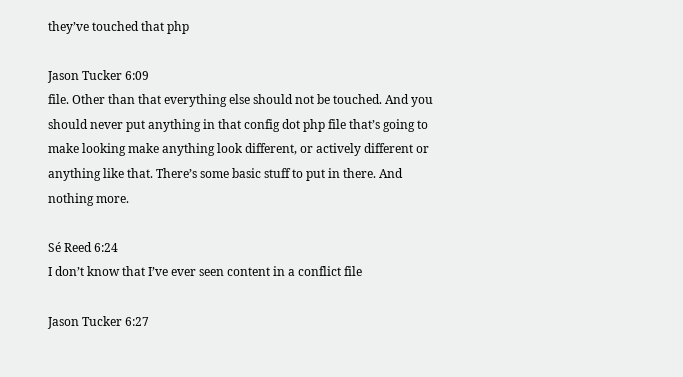they’ve touched that php

Jason Tucker 6:09
file. Other than that everything else should not be touched. And you should never put anything in that config dot php file that’s going to make looking make anything look different, or actively different or anything like that. There’s some basic stuff to put in there. And nothing more.

Sé Reed 6:24
I don’t know that I’ve ever seen content in a conflict file

Jason Tucker 6:27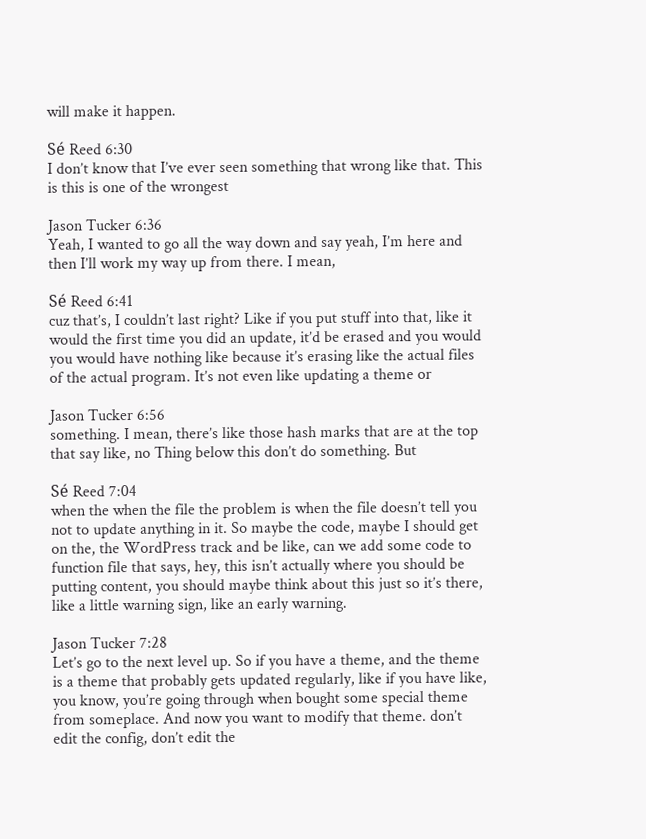will make it happen.

Sé Reed 6:30
I don’t know that I’ve ever seen something that wrong like that. This is this is one of the wrongest

Jason Tucker 6:36
Yeah, I wanted to go all the way down and say yeah, I’m here and then I’ll work my way up from there. I mean,

Sé Reed 6:41
cuz that’s, I couldn’t last right? Like if you put stuff into that, like it would the first time you did an update, it’d be erased and you would you would have nothing like because it’s erasing like the actual files of the actual program. It’s not even like updating a theme or

Jason Tucker 6:56
something. I mean, there’s like those hash marks that are at the top that say like, no Thing below this don’t do something. But

Sé Reed 7:04
when the when the file the problem is when the file doesn’t tell you not to update anything in it. So maybe the code, maybe I should get on the, the WordPress track and be like, can we add some code to function file that says, hey, this isn’t actually where you should be putting content, you should maybe think about this just so it’s there, like a little warning sign, like an early warning.

Jason Tucker 7:28
Let’s go to the next level up. So if you have a theme, and the theme is a theme that probably gets updated regularly, like if you have like, you know, you’re going through when bought some special theme from someplace. And now you want to modify that theme. don’t edit the config, don’t edit the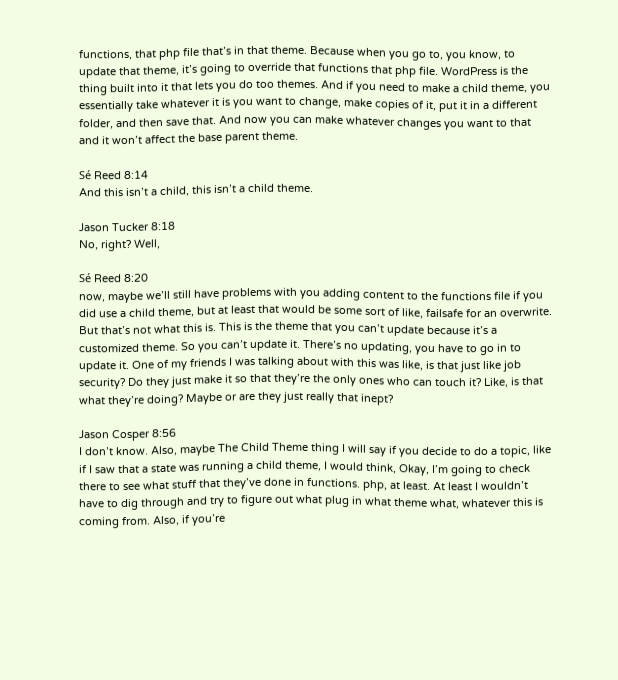functions, that php file that’s in that theme. Because when you go to, you know, to update that theme, it’s going to override that functions that php file. WordPress is the thing built into it that lets you do too themes. And if you need to make a child theme, you essentially take whatever it is you want to change, make copies of it, put it in a different folder, and then save that. And now you can make whatever changes you want to that and it won’t affect the base parent theme.

Sé Reed 8:14
And this isn’t a child, this isn’t a child theme.

Jason Tucker 8:18
No, right? Well,

Sé Reed 8:20
now, maybe we’ll still have problems with you adding content to the functions file if you did use a child theme, but at least that would be some sort of like, failsafe for an overwrite. But that’s not what this is. This is the theme that you can’t update because it’s a customized theme. So you can’t update it. There’s no updating, you have to go in to update it. One of my friends I was talking about with this was like, is that just like job security? Do they just make it so that they’re the only ones who can touch it? Like, is that what they’re doing? Maybe or are they just really that inept?

Jason Cosper 8:56
I don’t know. Also, maybe The Child Theme thing I will say if you decide to do a topic, like if I saw that a state was running a child theme, I would think, Okay, I’m going to check there to see what stuff that they’ve done in functions. php, at least. At least I wouldn’t have to dig through and try to figure out what plug in what theme what, whatever this is coming from. Also, if you’re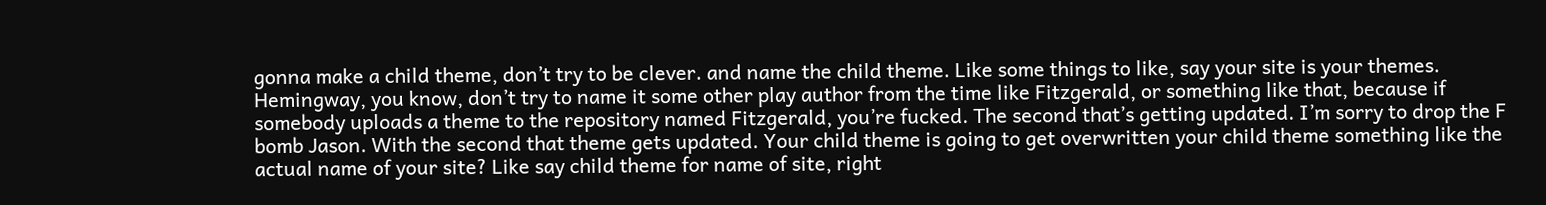gonna make a child theme, don’t try to be clever. and name the child theme. Like some things to like, say your site is your themes. Hemingway, you know, don’t try to name it some other play author from the time like Fitzgerald, or something like that, because if somebody uploads a theme to the repository named Fitzgerald, you’re fucked. The second that’s getting updated. I’m sorry to drop the F bomb Jason. With the second that theme gets updated. Your child theme is going to get overwritten your child theme something like the actual name of your site? Like say child theme for name of site, right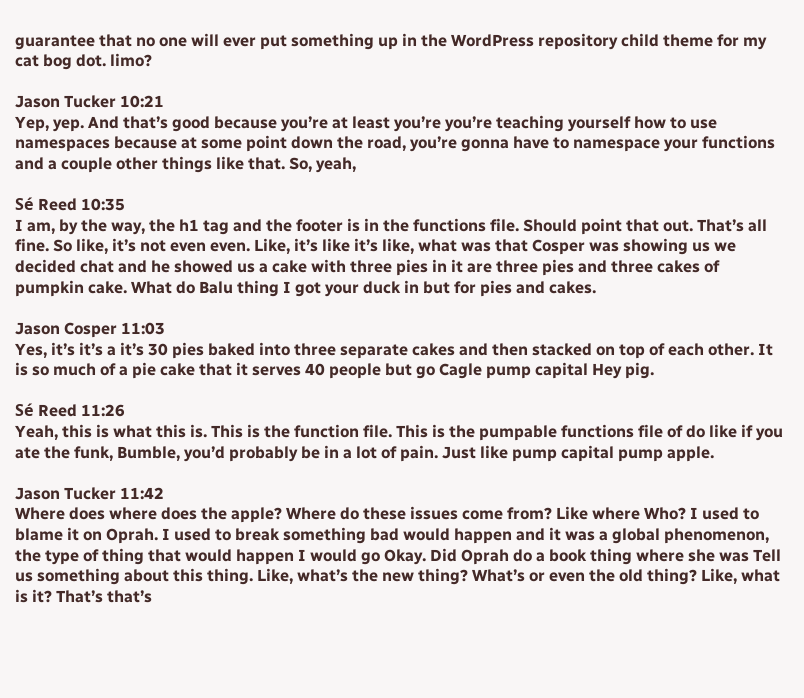guarantee that no one will ever put something up in the WordPress repository child theme for my cat bog dot. limo?

Jason Tucker 10:21
Yep, yep. And that’s good because you’re at least you’re you’re teaching yourself how to use namespaces because at some point down the road, you’re gonna have to namespace your functions and a couple other things like that. So, yeah,

Sé Reed 10:35
I am, by the way, the h1 tag and the footer is in the functions file. Should point that out. That’s all fine. So like, it’s not even even. Like, it’s like it’s like, what was that Cosper was showing us we decided chat and he showed us a cake with three pies in it are three pies and three cakes of pumpkin cake. What do Balu thing I got your duck in but for pies and cakes.

Jason Cosper 11:03
Yes, it’s it’s a it’s 30 pies baked into three separate cakes and then stacked on top of each other. It is so much of a pie cake that it serves 40 people but go Cagle pump capital Hey pig.

Sé Reed 11:26
Yeah, this is what this is. This is the function file. This is the pumpable functions file of do like if you ate the funk, Bumble, you’d probably be in a lot of pain. Just like pump capital pump apple.

Jason Tucker 11:42
Where does where does the apple? Where do these issues come from? Like where Who? I used to blame it on Oprah. I used to break something bad would happen and it was a global phenomenon, the type of thing that would happen I would go Okay. Did Oprah do a book thing where she was Tell us something about this thing. Like, what’s the new thing? What’s or even the old thing? Like, what is it? That’s that’s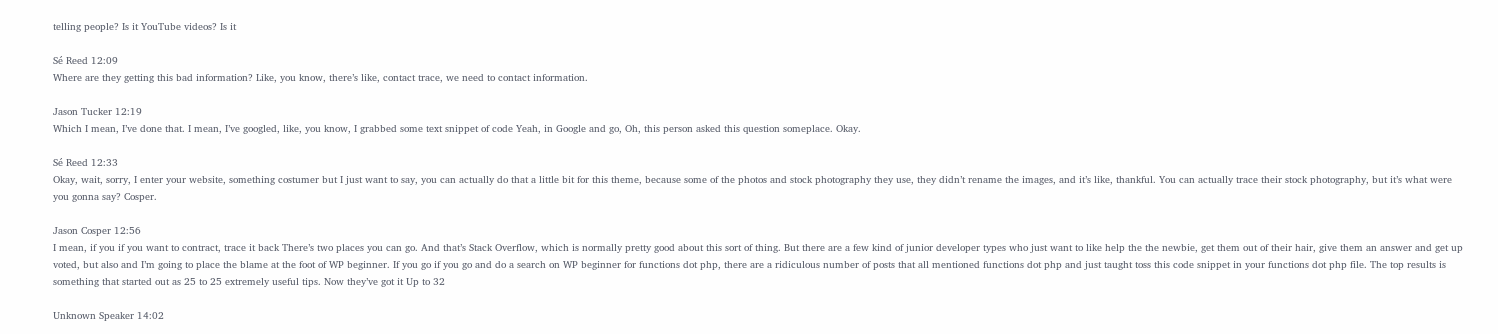telling people? Is it YouTube videos? Is it

Sé Reed 12:09
Where are they getting this bad information? Like, you know, there’s like, contact trace, we need to contact information.

Jason Tucker 12:19
Which I mean, I’ve done that. I mean, I’ve googled, like, you know, I grabbed some text snippet of code Yeah, in Google and go, Oh, this person asked this question someplace. Okay.

Sé Reed 12:33
Okay, wait, sorry, I enter your website, something costumer but I just want to say, you can actually do that a little bit for this theme, because some of the photos and stock photography they use, they didn’t rename the images, and it’s like, thankful. You can actually trace their stock photography, but it’s what were you gonna say? Cosper.

Jason Cosper 12:56
I mean, if you if you want to contract, trace it back There’s two places you can go. And that’s Stack Overflow, which is normally pretty good about this sort of thing. But there are a few kind of junior developer types who just want to like help the the newbie, get them out of their hair, give them an answer and get up voted, but also and I’m going to place the blame at the foot of WP beginner. If you go if you go and do a search on WP beginner for functions dot php, there are a ridiculous number of posts that all mentioned functions dot php and just taught toss this code snippet in your functions dot php file. The top results is something that started out as 25 to 25 extremely useful tips. Now they’ve got it Up to 32

Unknown Speaker 14:02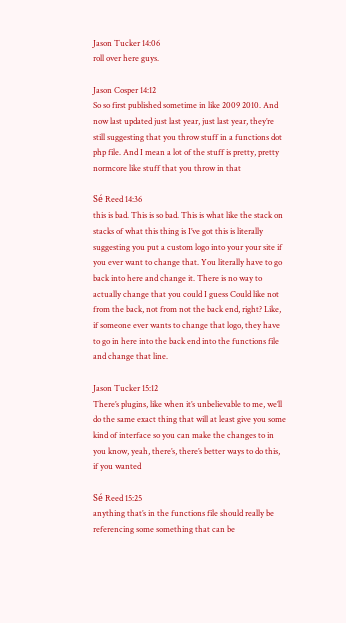Jason Tucker 14:06
roll over here guys.

Jason Cosper 14:12
So so first published sometime in like 2009 2010. And now last updated just last year, just last year, they’re still suggesting that you throw stuff in a functions dot php file. And I mean a lot of the stuff is pretty, pretty normcore like stuff that you throw in that

Sé Reed 14:36
this is bad. This is so bad. This is what like the stack on stacks of what this thing is I’ve got this is literally suggesting you put a custom logo into your your site if you ever want to change that. You literally have to go back into here and change it. There is no way to actually change that you could I guess Could like not from the back, not from not the back end, right? Like, if someone ever wants to change that logo, they have to go in here into the back end into the functions file and change that line.

Jason Tucker 15:12
There’s plugins, like when it’s unbelievable to me, we’ll do the same exact thing that will at least give you some kind of interface so you can make the changes to in you know, yeah, there’s, there’s better ways to do this, if you wanted

Sé Reed 15:25
anything that’s in the functions file should really be referencing some something that can be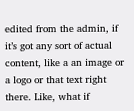edited from the admin, if it’s got any sort of actual content, like a an image or a logo or that text right there. Like, what if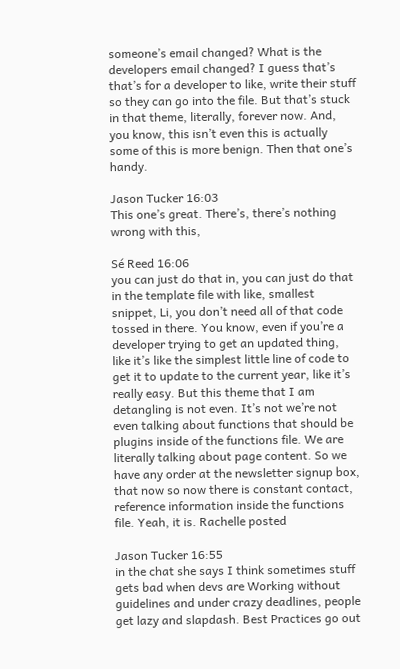someone’s email changed? What is the developers email changed? I guess that’s that’s for a developer to like, write their stuff so they can go into the file. But that’s stuck in that theme, literally, forever now. And, you know, this isn’t even this is actually some of this is more benign. Then that one’s handy.

Jason Tucker 16:03
This one’s great. There’s, there’s nothing wrong with this,

Sé Reed 16:06
you can just do that in, you can just do that in the template file with like, smallest snippet, Li, you don’t need all of that code tossed in there. You know, even if you’re a developer trying to get an updated thing, like it’s like the simplest little line of code to get it to update to the current year, like it’s really easy. But this theme that I am detangling is not even. It’s not we’re not even talking about functions that should be plugins inside of the functions file. We are literally talking about page content. So we have any order at the newsletter signup box, that now so now there is constant contact, reference information inside the functions file. Yeah, it is. Rachelle posted

Jason Tucker 16:55
in the chat she says I think sometimes stuff gets bad when devs are Working without guidelines and under crazy deadlines, people get lazy and slapdash. Best Practices go out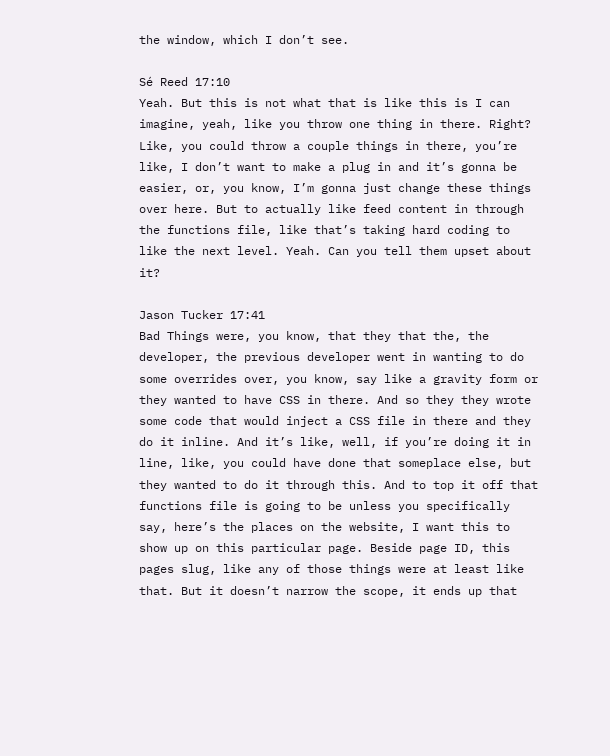the window, which I don’t see.

Sé Reed 17:10
Yeah. But this is not what that is like this is I can imagine, yeah, like you throw one thing in there. Right? Like, you could throw a couple things in there, you’re like, I don’t want to make a plug in and it’s gonna be easier, or, you know, I’m gonna just change these things over here. But to actually like feed content in through the functions file, like that’s taking hard coding to like the next level. Yeah. Can you tell them upset about it?

Jason Tucker 17:41
Bad Things were, you know, that they that the, the developer, the previous developer went in wanting to do some overrides over, you know, say like a gravity form or they wanted to have CSS in there. And so they they wrote some code that would inject a CSS file in there and they do it inline. And it’s like, well, if you’re doing it in line, like, you could have done that someplace else, but they wanted to do it through this. And to top it off that functions file is going to be unless you specifically say, here’s the places on the website, I want this to show up on this particular page. Beside page ID, this pages slug, like any of those things were at least like that. But it doesn’t narrow the scope, it ends up that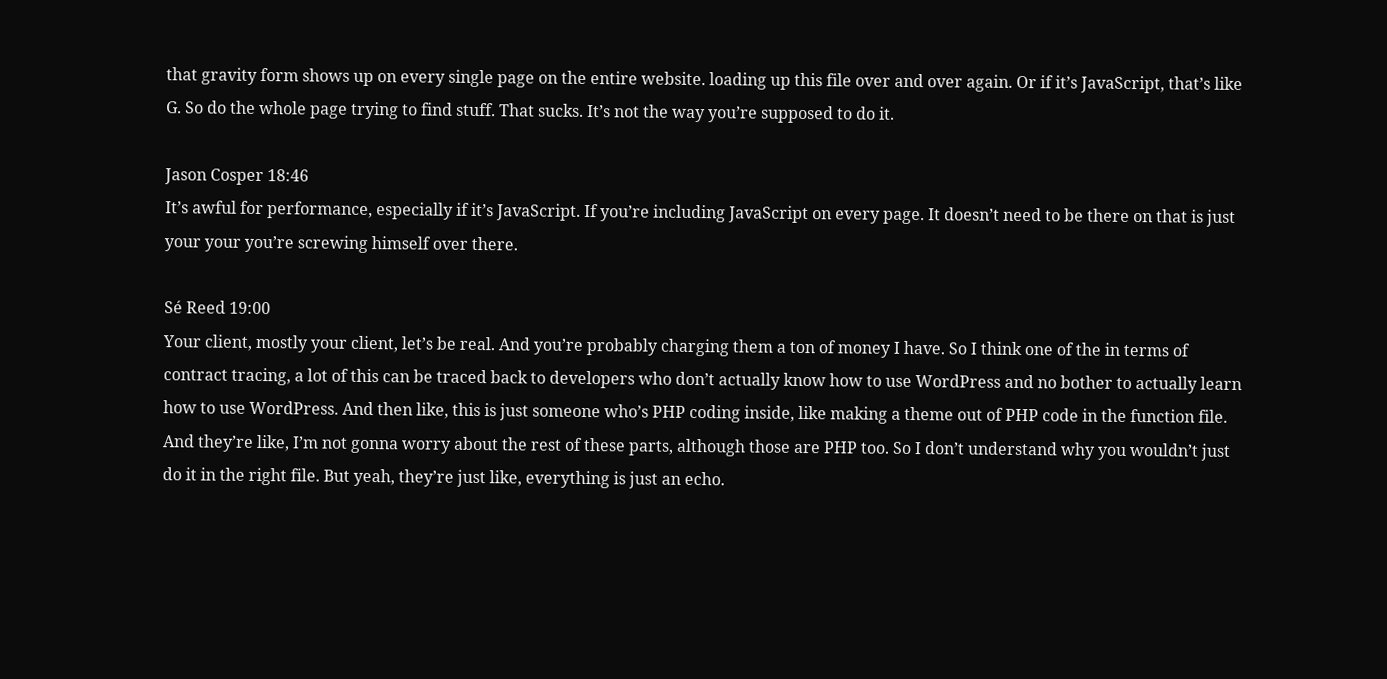that gravity form shows up on every single page on the entire website. loading up this file over and over again. Or if it’s JavaScript, that’s like G. So do the whole page trying to find stuff. That sucks. It’s not the way you’re supposed to do it.

Jason Cosper 18:46
It’s awful for performance, especially if it’s JavaScript. If you’re including JavaScript on every page. It doesn’t need to be there on that is just your your you’re screwing himself over there.

Sé Reed 19:00
Your client, mostly your client, let’s be real. And you’re probably charging them a ton of money I have. So I think one of the in terms of contract tracing, a lot of this can be traced back to developers who don’t actually know how to use WordPress and no bother to actually learn how to use WordPress. And then like, this is just someone who’s PHP coding inside, like making a theme out of PHP code in the function file. And they’re like, I’m not gonna worry about the rest of these parts, although those are PHP too. So I don’t understand why you wouldn’t just do it in the right file. But yeah, they’re just like, everything is just an echo.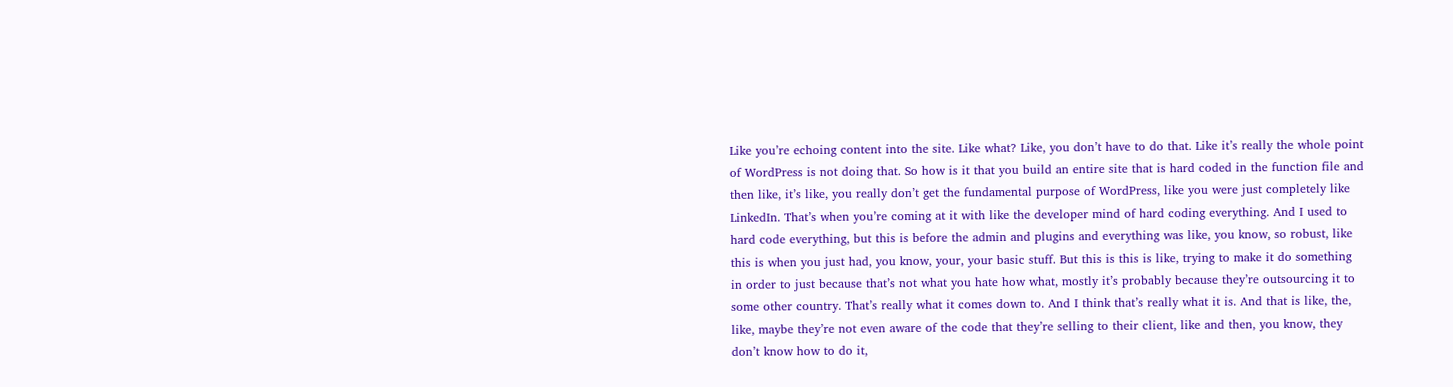Like you’re echoing content into the site. Like what? Like, you don’t have to do that. Like it’s really the whole point of WordPress is not doing that. So how is it that you build an entire site that is hard coded in the function file and then like, it’s like, you really don’t get the fundamental purpose of WordPress, like you were just completely like LinkedIn. That’s when you’re coming at it with like the developer mind of hard coding everything. And I used to hard code everything, but this is before the admin and plugins and everything was like, you know, so robust, like this is when you just had, you know, your, your basic stuff. But this is this is like, trying to make it do something in order to just because that’s not what you hate how what, mostly it’s probably because they’re outsourcing it to some other country. That’s really what it comes down to. And I think that’s really what it is. And that is like, the, like, maybe they’re not even aware of the code that they’re selling to their client, like and then, you know, they don’t know how to do it,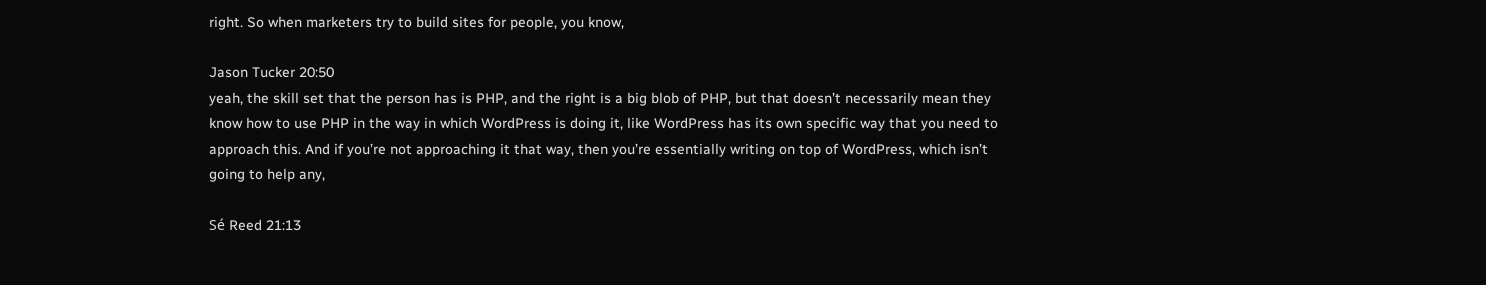right. So when marketers try to build sites for people, you know,

Jason Tucker 20:50
yeah, the skill set that the person has is PHP, and the right is a big blob of PHP, but that doesn’t necessarily mean they know how to use PHP in the way in which WordPress is doing it, like WordPress has its own specific way that you need to approach this. And if you’re not approaching it that way, then you’re essentially writing on top of WordPress, which isn’t going to help any,

Sé Reed 21:13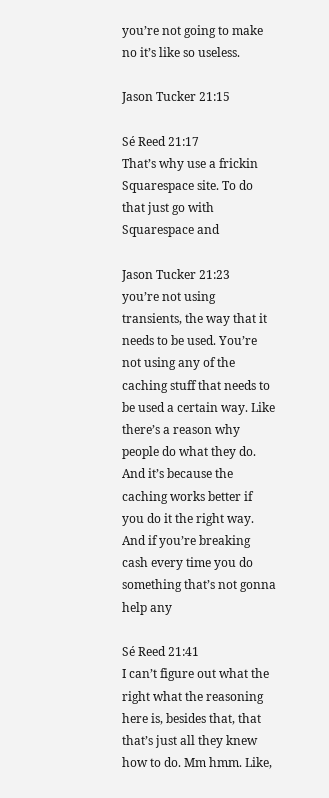you’re not going to make no it’s like so useless.

Jason Tucker 21:15

Sé Reed 21:17
That’s why use a frickin Squarespace site. To do that just go with Squarespace and

Jason Tucker 21:23
you’re not using transients, the way that it needs to be used. You’re not using any of the caching stuff that needs to be used a certain way. Like there’s a reason why people do what they do. And it’s because the caching works better if you do it the right way. And if you’re breaking cash every time you do something that’s not gonna help any

Sé Reed 21:41
I can’t figure out what the right what the reasoning here is, besides that, that that’s just all they knew how to do. Mm hmm. Like,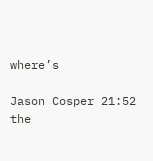where’s

Jason Cosper 21:52
the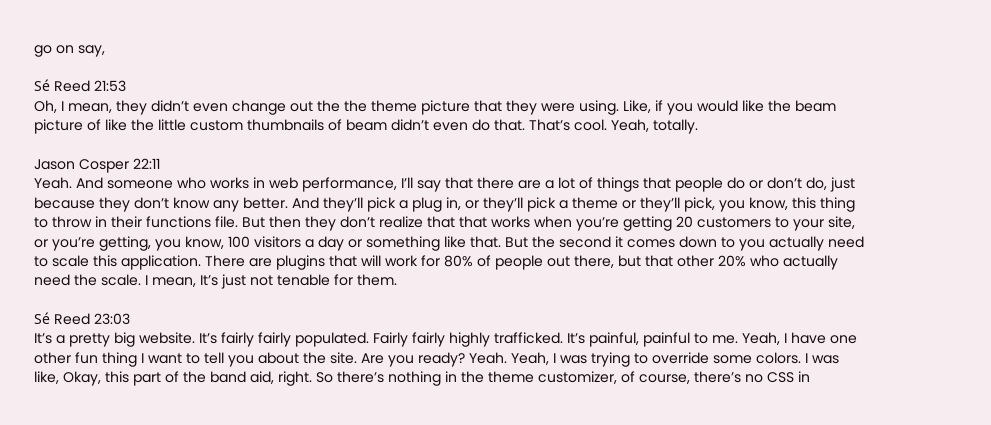go on say,

Sé Reed 21:53
Oh, I mean, they didn’t even change out the the theme picture that they were using. Like, if you would like the beam picture of like the little custom thumbnails of beam didn’t even do that. That’s cool. Yeah, totally.

Jason Cosper 22:11
Yeah. And someone who works in web performance, I’ll say that there are a lot of things that people do or don’t do, just because they don’t know any better. And they’ll pick a plug in, or they’ll pick a theme or they’ll pick, you know, this thing to throw in their functions file. But then they don’t realize that that works when you’re getting 20 customers to your site, or you’re getting, you know, 100 visitors a day or something like that. But the second it comes down to you actually need to scale this application. There are plugins that will work for 80% of people out there, but that other 20% who actually need the scale. I mean, It’s just not tenable for them.

Sé Reed 23:03
It’s a pretty big website. It’s fairly fairly populated. Fairly fairly highly trafficked. It’s painful, painful to me. Yeah, I have one other fun thing I want to tell you about the site. Are you ready? Yeah. Yeah, I was trying to override some colors. I was like, Okay, this part of the band aid, right. So there’s nothing in the theme customizer, of course, there’s no CSS in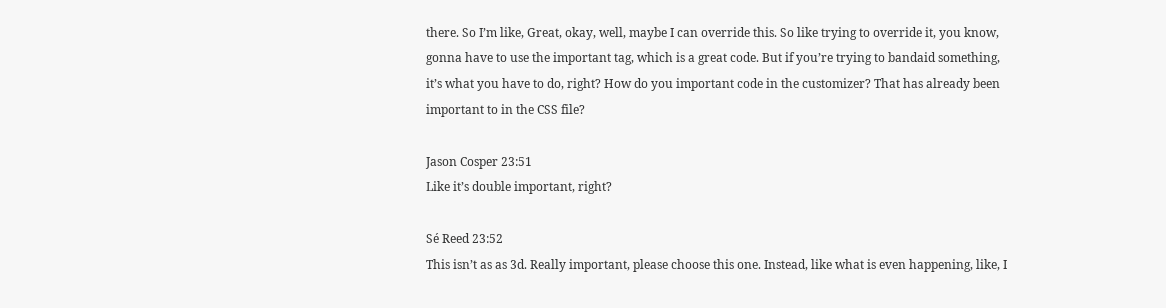there. So I’m like, Great, okay, well, maybe I can override this. So like trying to override it, you know, gonna have to use the important tag, which is a great code. But if you’re trying to bandaid something, it’s what you have to do, right? How do you important code in the customizer? That has already been important to in the CSS file?

Jason Cosper 23:51
Like it’s double important, right?

Sé Reed 23:52
This isn’t as as 3d. Really important, please choose this one. Instead, like what is even happening, like, I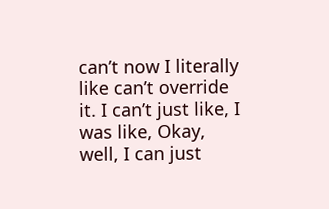can’t now I literally like can’t override it. I can’t just like, I was like, Okay, well, I can just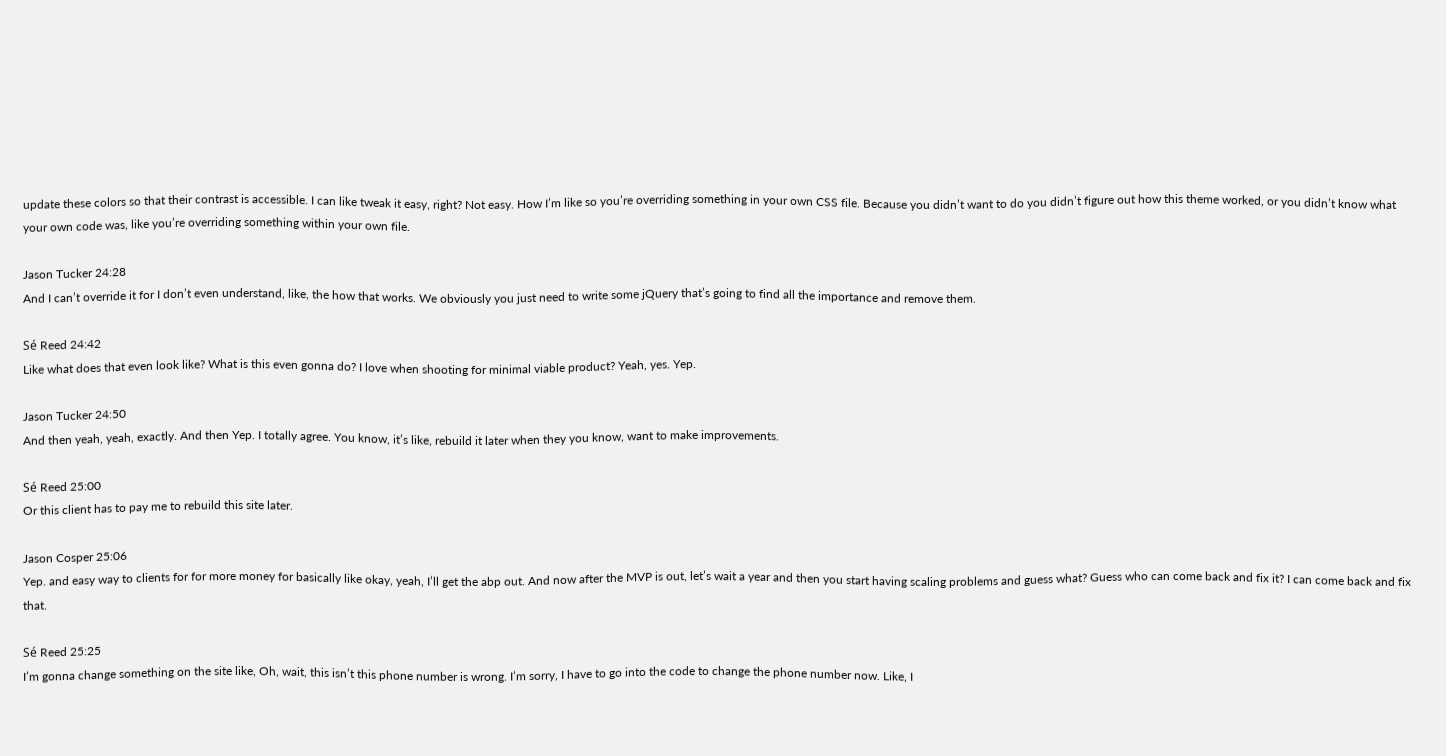update these colors so that their contrast is accessible. I can like tweak it easy, right? Not easy. How I’m like so you’re overriding something in your own CSS file. Because you didn’t want to do you didn’t figure out how this theme worked, or you didn’t know what your own code was, like you’re overriding something within your own file.

Jason Tucker 24:28
And I can’t override it for I don’t even understand, like, the how that works. We obviously you just need to write some jQuery that’s going to find all the importance and remove them.

Sé Reed 24:42
Like what does that even look like? What is this even gonna do? I love when shooting for minimal viable product? Yeah, yes. Yep.

Jason Tucker 24:50
And then yeah, yeah, exactly. And then Yep. I totally agree. You know, it’s like, rebuild it later when they you know, want to make improvements.

Sé Reed 25:00
Or this client has to pay me to rebuild this site later.

Jason Cosper 25:06
Yep. and easy way to clients for for more money for basically like okay, yeah, I’ll get the abp out. And now after the MVP is out, let’s wait a year and then you start having scaling problems and guess what? Guess who can come back and fix it? I can come back and fix that.

Sé Reed 25:25
I’m gonna change something on the site like, Oh, wait, this isn’t this phone number is wrong. I’m sorry, I have to go into the code to change the phone number now. Like, I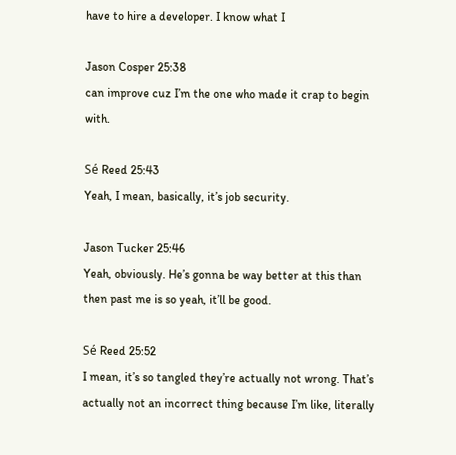have to hire a developer. I know what I

Jason Cosper 25:38
can improve cuz I’m the one who made it crap to begin with.

Sé Reed 25:43
Yeah, I mean, basically, it’s job security.

Jason Tucker 25:46
Yeah, obviously. He’s gonna be way better at this than then past me is so yeah, it’ll be good.

Sé Reed 25:52
I mean, it’s so tangled they’re actually not wrong. That’s actually not an incorrect thing because I’m like, literally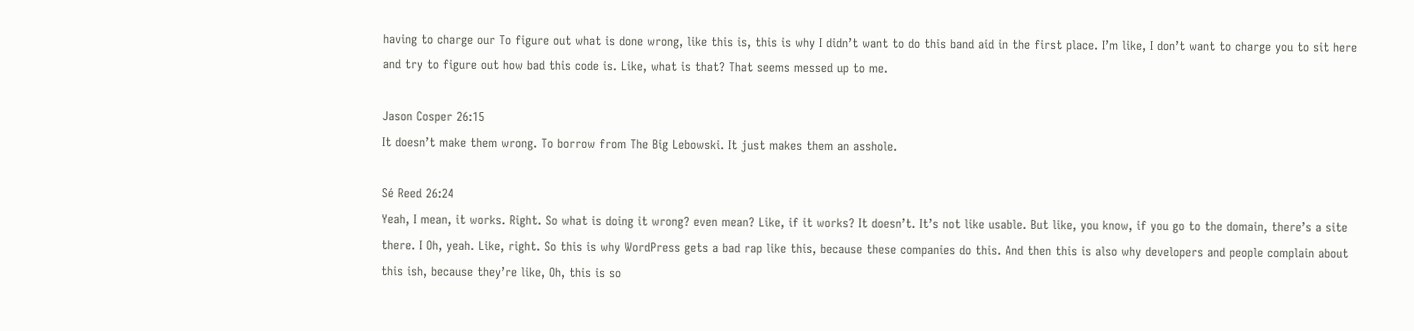having to charge our To figure out what is done wrong, like this is, this is why I didn’t want to do this band aid in the first place. I’m like, I don’t want to charge you to sit here and try to figure out how bad this code is. Like, what is that? That seems messed up to me.

Jason Cosper 26:15
It doesn’t make them wrong. To borrow from The Big Lebowski. It just makes them an asshole.

Sé Reed 26:24
Yeah, I mean, it works. Right. So what is doing it wrong? even mean? Like, if it works? It doesn’t. It’s not like usable. But like, you know, if you go to the domain, there’s a site there. I Oh, yeah. Like, right. So this is why WordPress gets a bad rap like this, because these companies do this. And then this is also why developers and people complain about this ish, because they’re like, Oh, this is so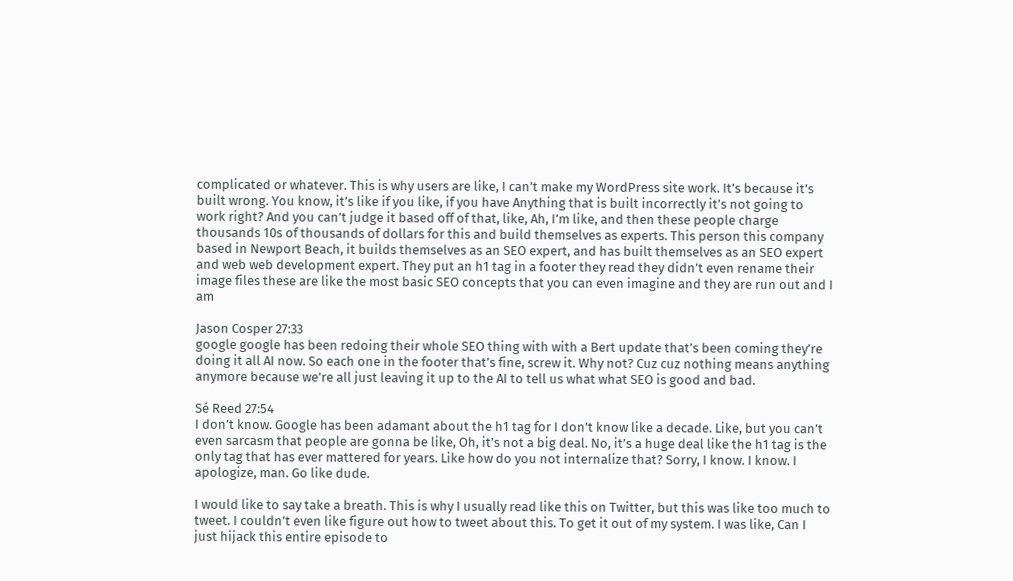complicated or whatever. This is why users are like, I can’t make my WordPress site work. It’s because it’s built wrong. You know, it’s like if you like, if you have Anything that is built incorrectly it’s not going to work right? And you can’t judge it based off of that, like, Ah, I’m like, and then these people charge thousands 10s of thousands of dollars for this and build themselves as experts. This person this company based in Newport Beach, it builds themselves as an SEO expert, and has built themselves as an SEO expert and web web development expert. They put an h1 tag in a footer they read they didn’t even rename their image files these are like the most basic SEO concepts that you can even imagine and they are run out and I am

Jason Cosper 27:33
google google has been redoing their whole SEO thing with with a Bert update that’s been coming they’re doing it all AI now. So each one in the footer that’s fine, screw it. Why not? Cuz cuz nothing means anything anymore because we’re all just leaving it up to the AI to tell us what what SEO is good and bad.

Sé Reed 27:54
I don’t know. Google has been adamant about the h1 tag for I don’t know like a decade. Like, but you can’t even sarcasm that people are gonna be like, Oh, it’s not a big deal. No, it’s a huge deal like the h1 tag is the only tag that has ever mattered for years. Like how do you not internalize that? Sorry, I know. I know. I apologize, man. Go like dude.

I would like to say take a breath. This is why I usually read like this on Twitter, but this was like too much to tweet. I couldn’t even like figure out how to tweet about this. To get it out of my system. I was like, Can I just hijack this entire episode to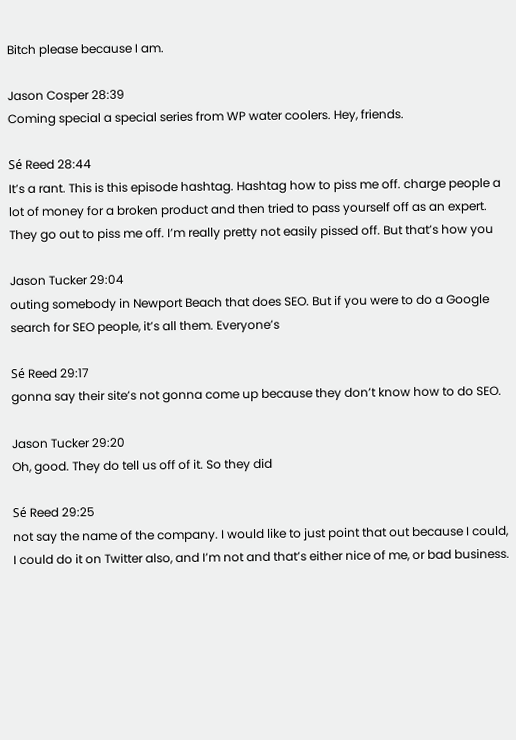Bitch please because I am.

Jason Cosper 28:39
Coming special a special series from WP water coolers. Hey, friends.

Sé Reed 28:44
It’s a rant. This is this episode hashtag. Hashtag how to piss me off. charge people a lot of money for a broken product and then tried to pass yourself off as an expert. They go out to piss me off. I’m really pretty not easily pissed off. But that’s how you

Jason Tucker 29:04
outing somebody in Newport Beach that does SEO. But if you were to do a Google search for SEO people, it’s all them. Everyone’s

Sé Reed 29:17
gonna say their site’s not gonna come up because they don’t know how to do SEO.

Jason Tucker 29:20
Oh, good. They do tell us off of it. So they did

Sé Reed 29:25
not say the name of the company. I would like to just point that out because I could, I could do it on Twitter also, and I’m not and that’s either nice of me, or bad business.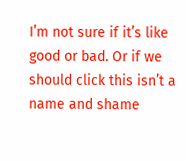I’m not sure if it’s like good or bad. Or if we should click this isn’t a name and shame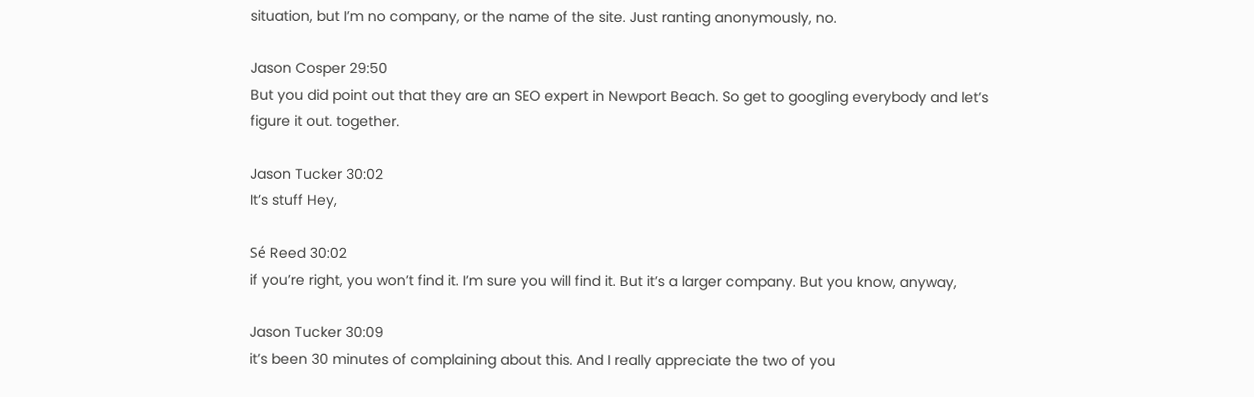situation, but I’m no company, or the name of the site. Just ranting anonymously, no.

Jason Cosper 29:50
But you did point out that they are an SEO expert in Newport Beach. So get to googling everybody and let’s figure it out. together.

Jason Tucker 30:02
It’s stuff Hey,

Sé Reed 30:02
if you’re right, you won’t find it. I’m sure you will find it. But it’s a larger company. But you know, anyway,

Jason Tucker 30:09
it’s been 30 minutes of complaining about this. And I really appreciate the two of you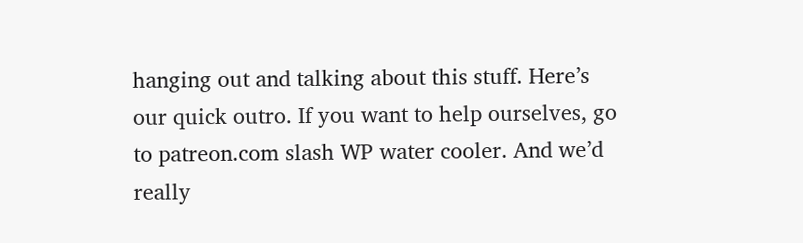hanging out and talking about this stuff. Here’s our quick outro. If you want to help ourselves, go to patreon.com slash WP water cooler. And we’d really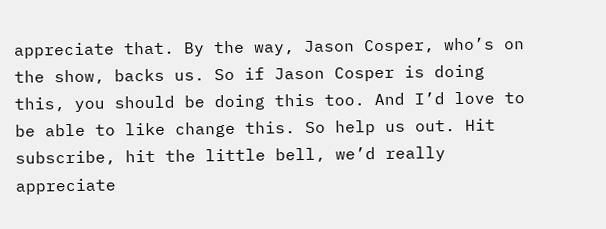appreciate that. By the way, Jason Cosper, who’s on the show, backs us. So if Jason Cosper is doing this, you should be doing this too. And I’d love to be able to like change this. So help us out. Hit subscribe, hit the little bell, we’d really appreciate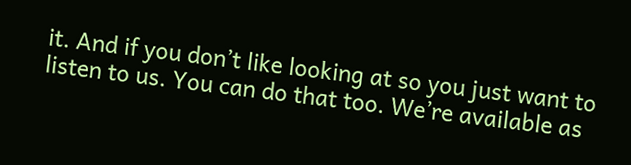it. And if you don’t like looking at so you just want to listen to us. You can do that too. We’re available as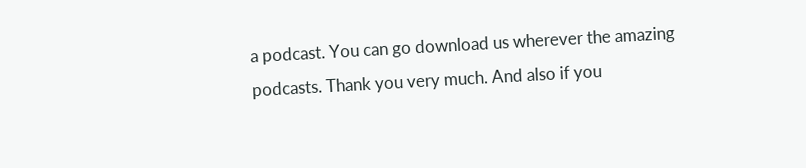a podcast. You can go download us wherever the amazing podcasts. Thank you very much. And also if you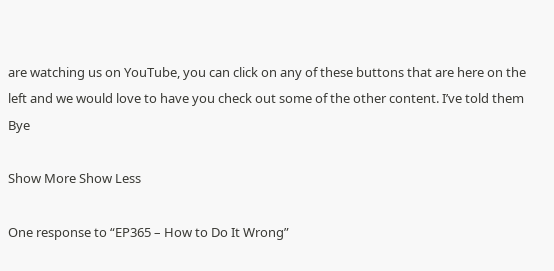are watching us on YouTube, you can click on any of these buttons that are here on the left and we would love to have you check out some of the other content. I’ve told them Bye

Show More Show Less

One response to “EP365 – How to Do It Wrong”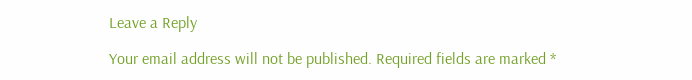Leave a Reply

Your email address will not be published. Required fields are marked *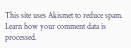This site uses Akismet to reduce spam. Learn how your comment data is processed.